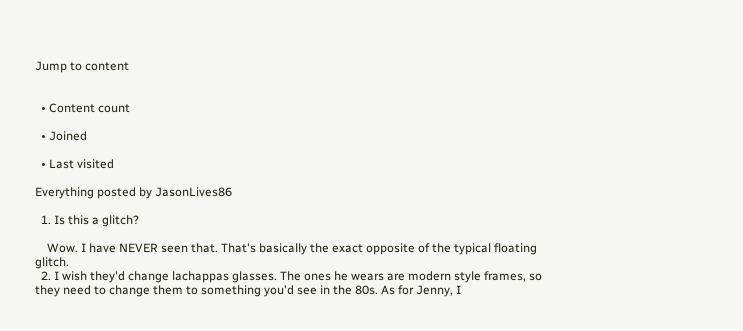Jump to content


  • Content count

  • Joined

  • Last visited

Everything posted by JasonLives86

  1. Is this a glitch?

    Wow. I have NEVER seen that. That's basically the exact opposite of the typical floating glitch.
  2. I wish they'd change lachappas glasses. The ones he wears are modern style frames, so they need to change them to something you'd see in the 80s. As for Jenny, I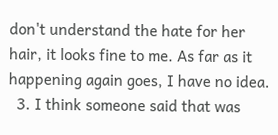don't understand the hate for her hair, it looks fine to me. As far as it happening again goes, I have no idea.
  3. I think someone said that was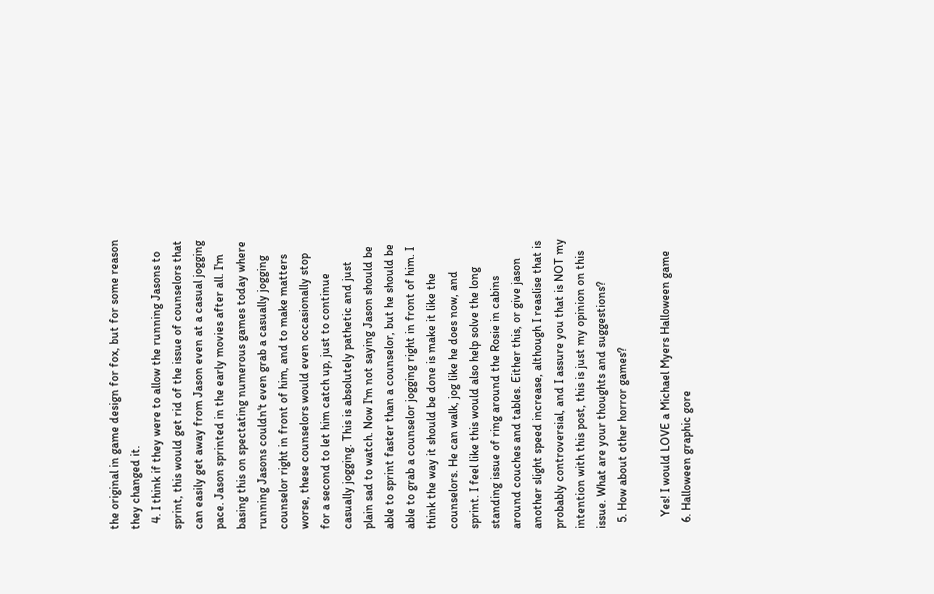the original in game design for fox, but for some reason they changed it.
  4. I think if they were to allow the running Jasons to sprint, this would get rid of the issue of counselors that can easily get away from Jason even at a casual jogging pace. Jason sprinted in the early movies after all. I'm basing this on spectating numerous games today where running Jasons couldn't even grab a casually jogging counselor right in front of him, and to make matters worse, these counselors would even occasionally stop for a second to let him catch up, just to continue casually jogging. This is absolutely pathetic and just plain sad to watch. Now I'm not saying Jason should be able to sprint faster than a counselor, but he should be able to grab a counselor jogging right in front of him. I think the way it should be done is make it like the counselors. He can walk, jog like he does now, and sprint. I feel like this would also help solve the long standing issue of ring around the Rosie in cabins around couches and tables. Either this, or give jason another slight speed increase, although I reaslise that is probably controversial, and I assure you that is NOT my intention with this post, this is just my opinion on this issue. What are your thoughts and suggestions?
  5. How about other horror games?

    Yes! I would LOVE a Michael Myers Halloween game
  6. Halloween graphic gore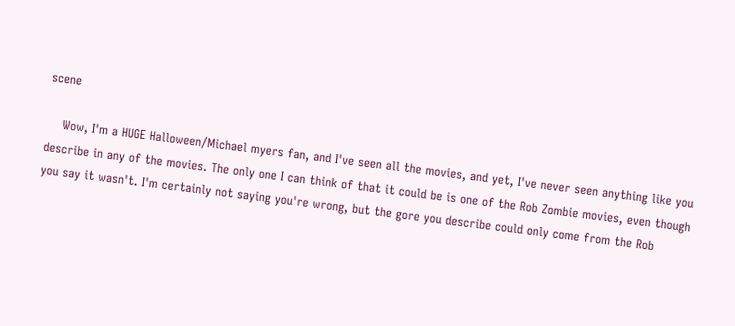scene

    Wow, I'm a HUGE Halloween/Michael myers fan, and I've seen all the movies, and yet, I've never seen anything like you describe in any of the movies. The only one I can think of that it could be is one of the Rob Zombie movies, even though you say it wasn't. I'm certainly not saying you're wrong, but the gore you describe could only come from the Rob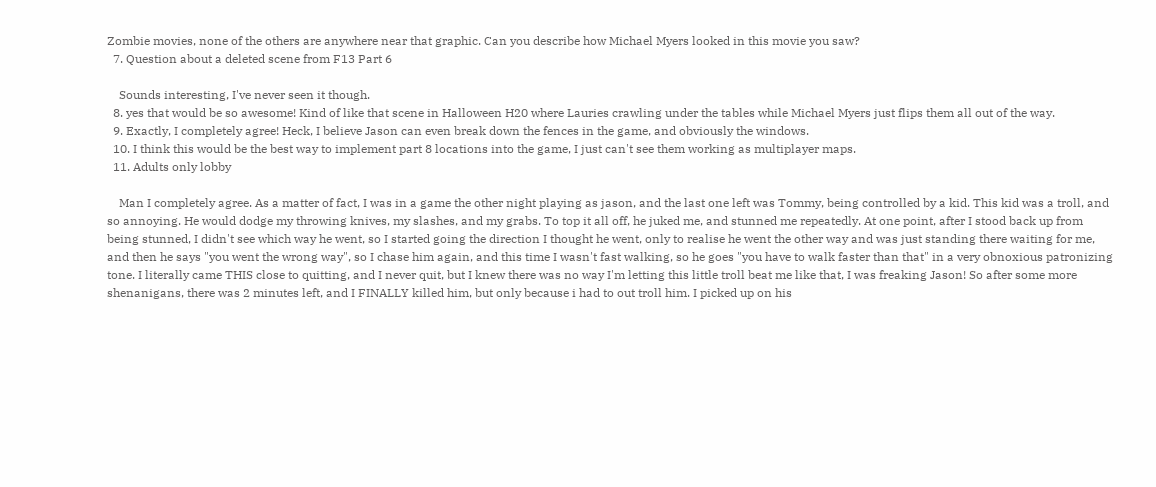Zombie movies, none of the others are anywhere near that graphic. Can you describe how Michael Myers looked in this movie you saw?
  7. Question about a deleted scene from F13 Part 6

    Sounds interesting, I've never seen it though.
  8. yes that would be so awesome! Kind of like that scene in Halloween H20 where Lauries crawling under the tables while Michael Myers just flips them all out of the way.
  9. Exactly, I completely agree! Heck, I believe Jason can even break down the fences in the game, and obviously the windows.
  10. I think this would be the best way to implement part 8 locations into the game, I just can't see them working as multiplayer maps.
  11. Adults only lobby

    Man I completely agree. As a matter of fact, I was in a game the other night playing as jason, and the last one left was Tommy, being controlled by a kid. This kid was a troll, and so annoying. He would dodge my throwing knives, my slashes, and my grabs. To top it all off, he juked me, and stunned me repeatedly. At one point, after I stood back up from being stunned, I didn't see which way he went, so I started going the direction I thought he went, only to realise he went the other way and was just standing there waiting for me, and then he says "you went the wrong way", so I chase him again, and this time I wasn't fast walking, so he goes "you have to walk faster than that" in a very obnoxious patronizing tone. I literally came THIS close to quitting, and I never quit, but I knew there was no way I'm letting this little troll beat me like that, I was freaking Jason! So after some more shenanigans, there was 2 minutes left, and I FINALLY killed him, but only because i had to out troll him. I picked up on his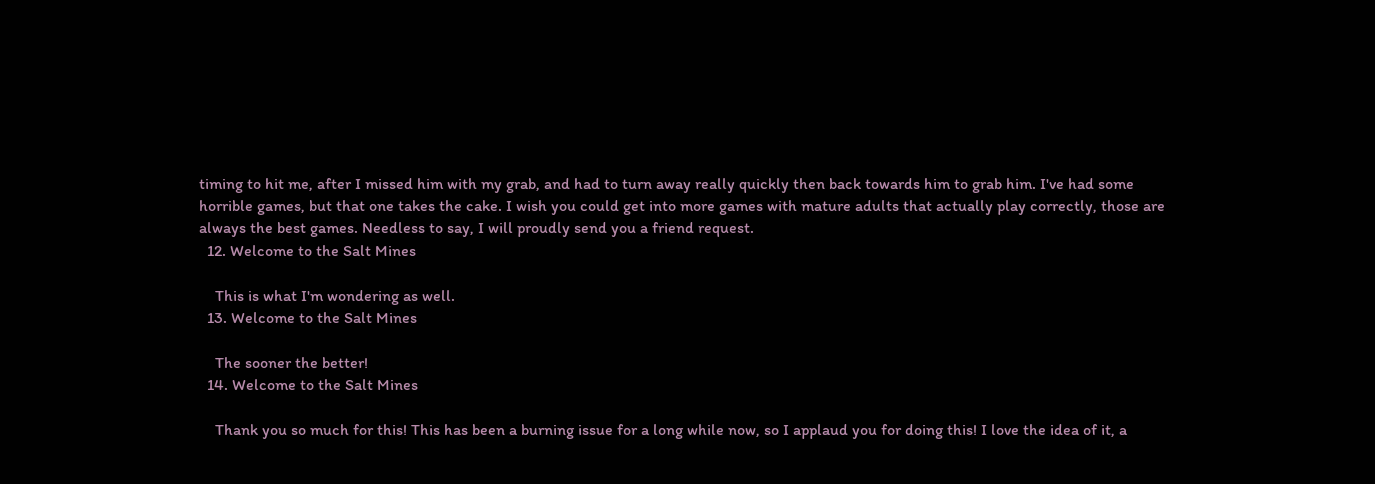timing to hit me, after I missed him with my grab, and had to turn away really quickly then back towards him to grab him. I've had some horrible games, but that one takes the cake. I wish you could get into more games with mature adults that actually play correctly, those are always the best games. Needless to say, I will proudly send you a friend request.
  12. Welcome to the Salt Mines

    This is what I'm wondering as well.
  13. Welcome to the Salt Mines

    The sooner the better!
  14. Welcome to the Salt Mines

    Thank you so much for this! This has been a burning issue for a long while now, so I applaud you for doing this! I love the idea of it, a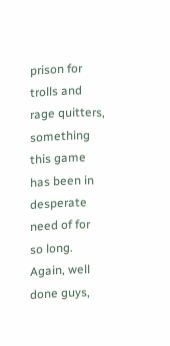prison for trolls and rage quitters, something this game has been in desperate need of for so long. Again, well done guys,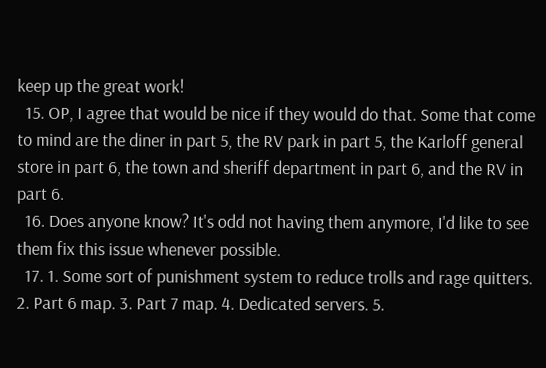keep up the great work!
  15. OP, I agree that would be nice if they would do that. Some that come to mind are the diner in part 5, the RV park in part 5, the Karloff general store in part 6, the town and sheriff department in part 6, and the RV in part 6.
  16. Does anyone know? It's odd not having them anymore, I'd like to see them fix this issue whenever possible.
  17. 1. Some sort of punishment system to reduce trolls and rage quitters. 2. Part 6 map. 3. Part 7 map. 4. Dedicated servers. 5.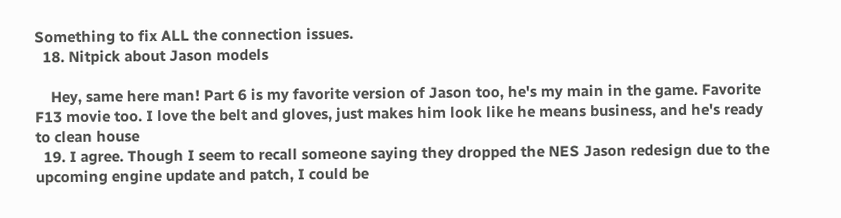Something to fix ALL the connection issues.
  18. Nitpick about Jason models

    Hey, same here man! Part 6 is my favorite version of Jason too, he's my main in the game. Favorite F13 movie too. I love the belt and gloves, just makes him look like he means business, and he's ready to clean house
  19. I agree. Though I seem to recall someone saying they dropped the NES Jason redesign due to the upcoming engine update and patch, I could be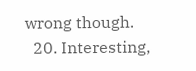wrong though.
  20. Interesting,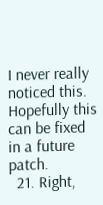I never really noticed this. Hopefully this can be fixed in a future patch.
  21. Right,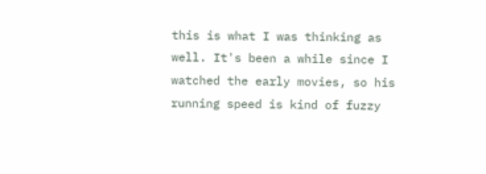this is what I was thinking as well. It's been a while since I watched the early movies, so his running speed is kind of fuzzy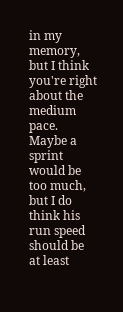in my memory, but I think you're right about the medium pace. Maybe a sprint would be too much, but I do think his run speed should be at least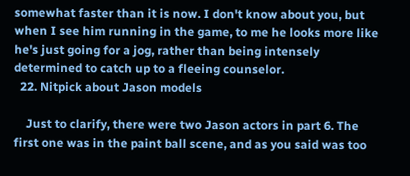somewhat faster than it is now. I don't know about you, but when I see him running in the game, to me he looks more like he's just going for a jog, rather than being intensely determined to catch up to a fleeing counselor.
  22. Nitpick about Jason models

    Just to clarify, there were two Jason actors in part 6. The first one was in the paint ball scene, and as you said was too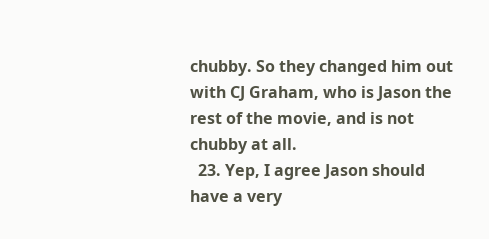chubby. So they changed him out with CJ Graham, who is Jason the rest of the movie, and is not chubby at all.
  23. Yep, I agree Jason should have a very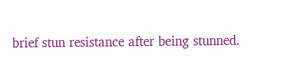brief stun resistance after being stunned.